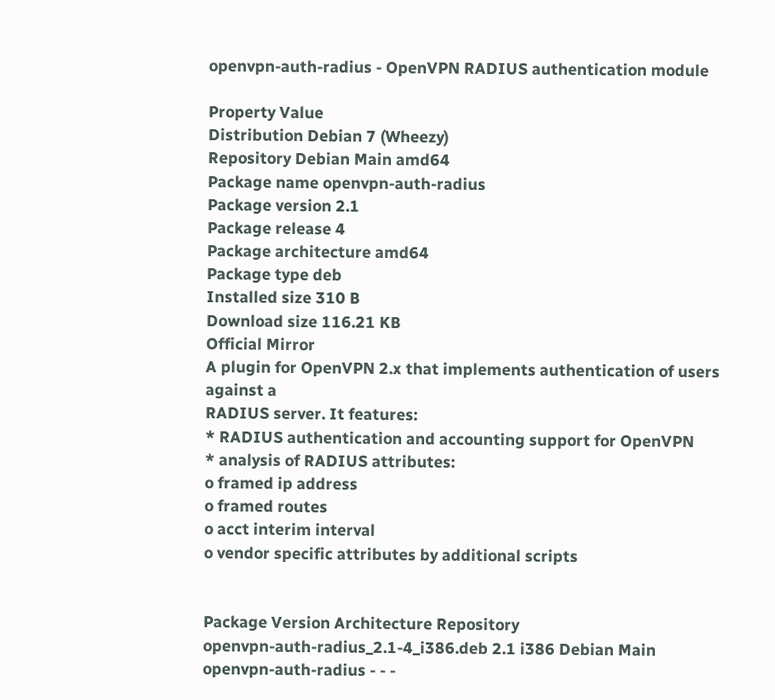openvpn-auth-radius - OpenVPN RADIUS authentication module

Property Value
Distribution Debian 7 (Wheezy)
Repository Debian Main amd64
Package name openvpn-auth-radius
Package version 2.1
Package release 4
Package architecture amd64
Package type deb
Installed size 310 B
Download size 116.21 KB
Official Mirror
A plugin for OpenVPN 2.x that implements authentication of users against a
RADIUS server. It features:
* RADIUS authentication and accounting support for OpenVPN
* analysis of RADIUS attributes:
o framed ip address
o framed routes
o acct interim interval
o vendor specific attributes by additional scripts


Package Version Architecture Repository
openvpn-auth-radius_2.1-4_i386.deb 2.1 i386 Debian Main
openvpn-auth-radius - - -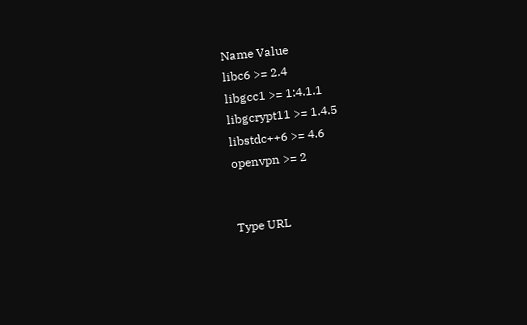Name Value
libc6 >= 2.4
libgcc1 >= 1:4.1.1
libgcrypt11 >= 1.4.5
libstdc++6 >= 4.6
openvpn >= 2


Type URL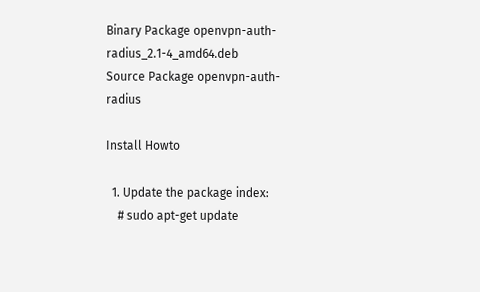Binary Package openvpn-auth-radius_2.1-4_amd64.deb
Source Package openvpn-auth-radius

Install Howto

  1. Update the package index:
    # sudo apt-get update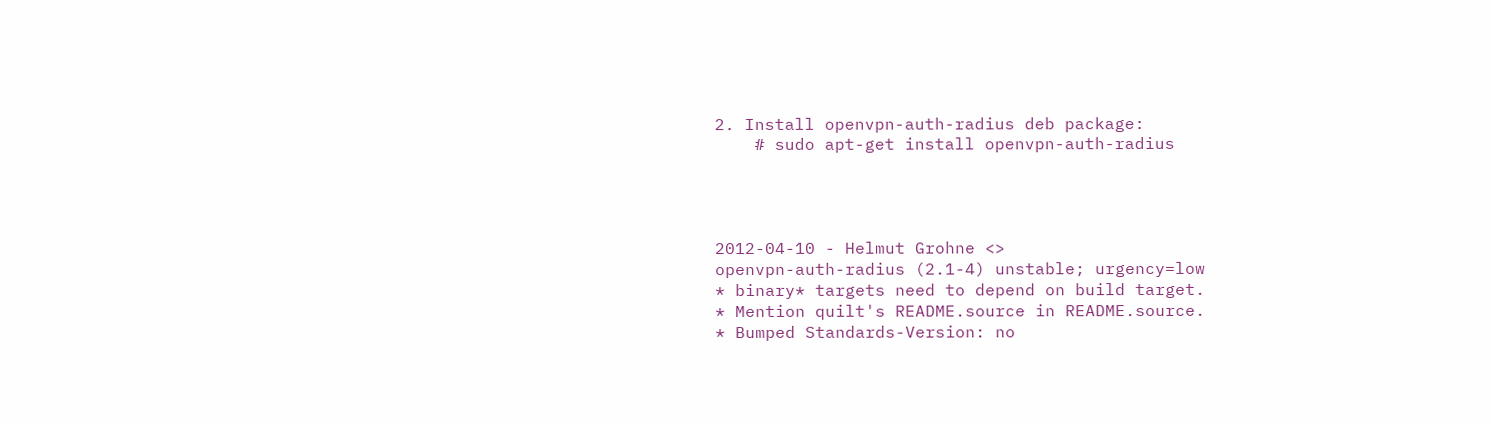2. Install openvpn-auth-radius deb package:
    # sudo apt-get install openvpn-auth-radius




2012-04-10 - Helmut Grohne <>
openvpn-auth-radius (2.1-4) unstable; urgency=low
* binary* targets need to depend on build target.
* Mention quilt's README.source in README.source.
* Bumped Standards-Version: no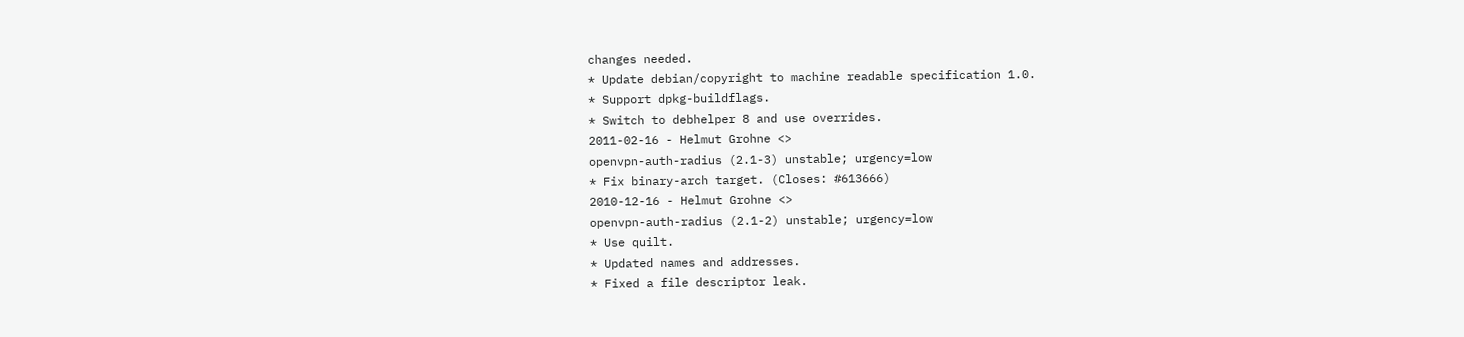changes needed.
* Update debian/copyright to machine readable specification 1.0.
* Support dpkg-buildflags.
* Switch to debhelper 8 and use overrides.
2011-02-16 - Helmut Grohne <>
openvpn-auth-radius (2.1-3) unstable; urgency=low
* Fix binary-arch target. (Closes: #613666)
2010-12-16 - Helmut Grohne <>
openvpn-auth-radius (2.1-2) unstable; urgency=low
* Use quilt.
* Updated names and addresses.
* Fixed a file descriptor leak.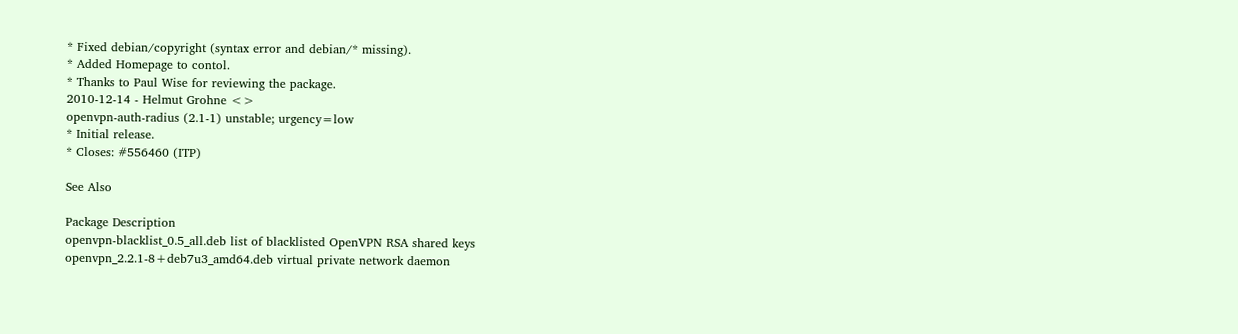* Fixed debian/copyright (syntax error and debian/* missing).
* Added Homepage to contol.
* Thanks to Paul Wise for reviewing the package.
2010-12-14 - Helmut Grohne <>
openvpn-auth-radius (2.1-1) unstable; urgency=low
* Initial release.
* Closes: #556460 (ITP)

See Also

Package Description
openvpn-blacklist_0.5_all.deb list of blacklisted OpenVPN RSA shared keys
openvpn_2.2.1-8+deb7u3_amd64.deb virtual private network daemon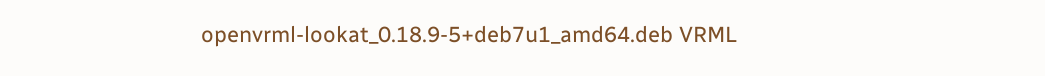openvrml-lookat_0.18.9-5+deb7u1_amd64.deb VRML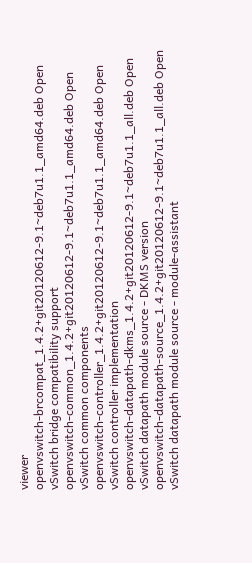viewer
openvswitch-brcompat_1.4.2+git20120612-9.1~deb7u1.1_amd64.deb Open vSwitch bridge compatibility support
openvswitch-common_1.4.2+git20120612-9.1~deb7u1.1_amd64.deb Open vSwitch common components
openvswitch-controller_1.4.2+git20120612-9.1~deb7u1.1_amd64.deb Open vSwitch controller implementation
openvswitch-datapath-dkms_1.4.2+git20120612-9.1~deb7u1.1_all.deb Open vSwitch datapath module source - DKMS version
openvswitch-datapath-source_1.4.2+git20120612-9.1~deb7u1.1_all.deb Open vSwitch datapath module source - module-assistant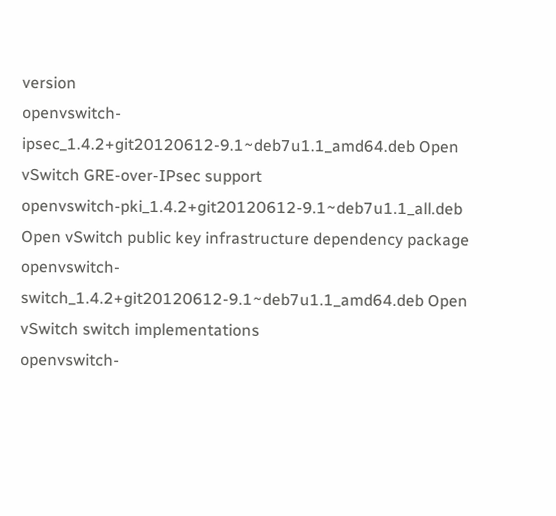version
openvswitch-ipsec_1.4.2+git20120612-9.1~deb7u1.1_amd64.deb Open vSwitch GRE-over-IPsec support
openvswitch-pki_1.4.2+git20120612-9.1~deb7u1.1_all.deb Open vSwitch public key infrastructure dependency package
openvswitch-switch_1.4.2+git20120612-9.1~deb7u1.1_amd64.deb Open vSwitch switch implementations
openvswitch-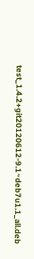test_1.4.2+git20120612-9.1~deb7u1.1_all.deb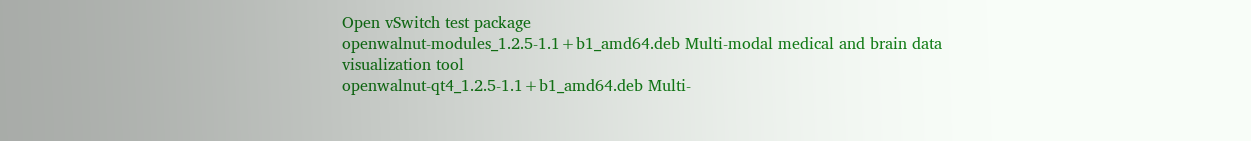Open vSwitch test package
openwalnut-modules_1.2.5-1.1+b1_amd64.deb Multi-modal medical and brain data visualization tool
openwalnut-qt4_1.2.5-1.1+b1_amd64.deb Multi-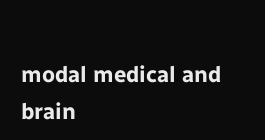modal medical and brain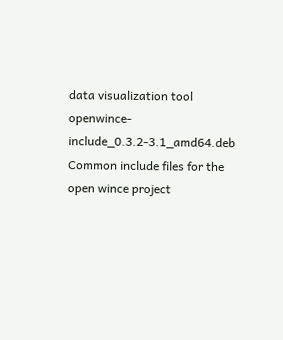data visualization tool
openwince-include_0.3.2-3.1_amd64.deb Common include files for the open wince project